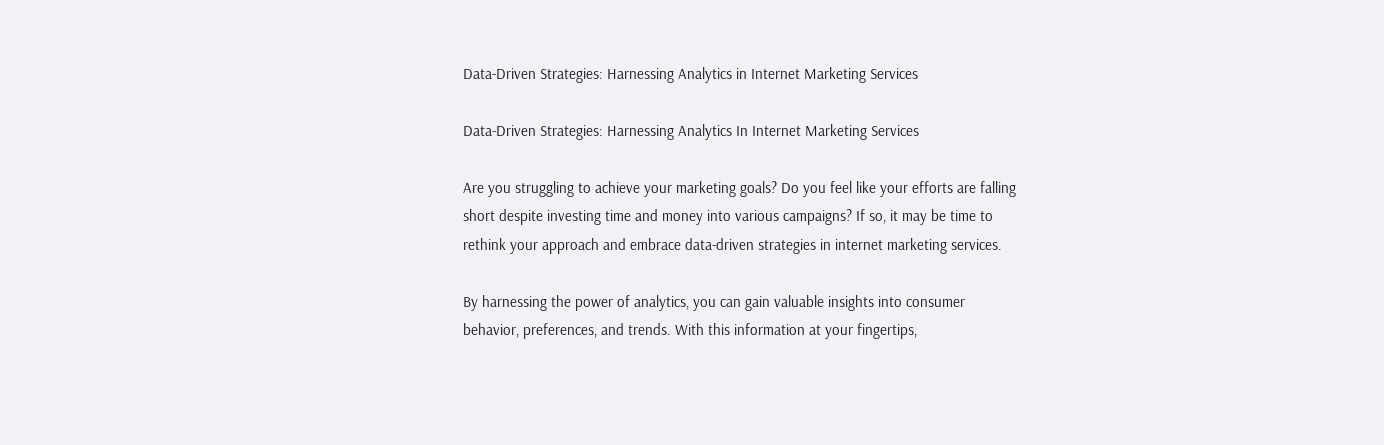Data-Driven Strategies: Harnessing Analytics in Internet Marketing Services

Data-Driven Strategies: Harnessing Analytics In Internet Marketing Services

Are you struggling to achieve your marketing goals? Do you feel like your efforts are falling short despite investing time and money into various campaigns? If so, it may be time to rethink your approach and embrace data-driven strategies in internet marketing services.

By harnessing the power of analytics, you can gain valuable insights into consumer behavior, preferences, and trends. With this information at your fingertips,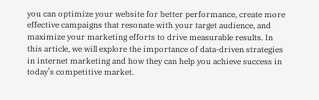you can optimize your website for better performance, create more effective campaigns that resonate with your target audience, and maximize your marketing efforts to drive measurable results. In this article, we will explore the importance of data-driven strategies in internet marketing and how they can help you achieve success in today’s competitive market.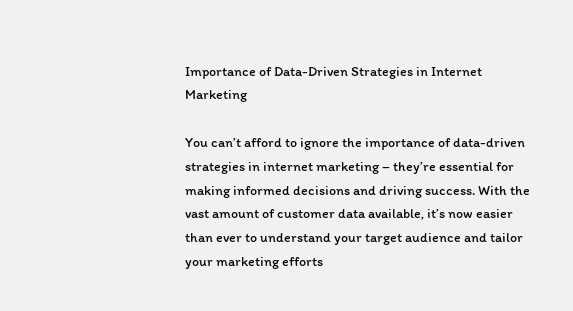Importance of Data-Driven Strategies in Internet Marketing

You can’t afford to ignore the importance of data-driven strategies in internet marketing – they’re essential for making informed decisions and driving success. With the vast amount of customer data available, it’s now easier than ever to understand your target audience and tailor your marketing efforts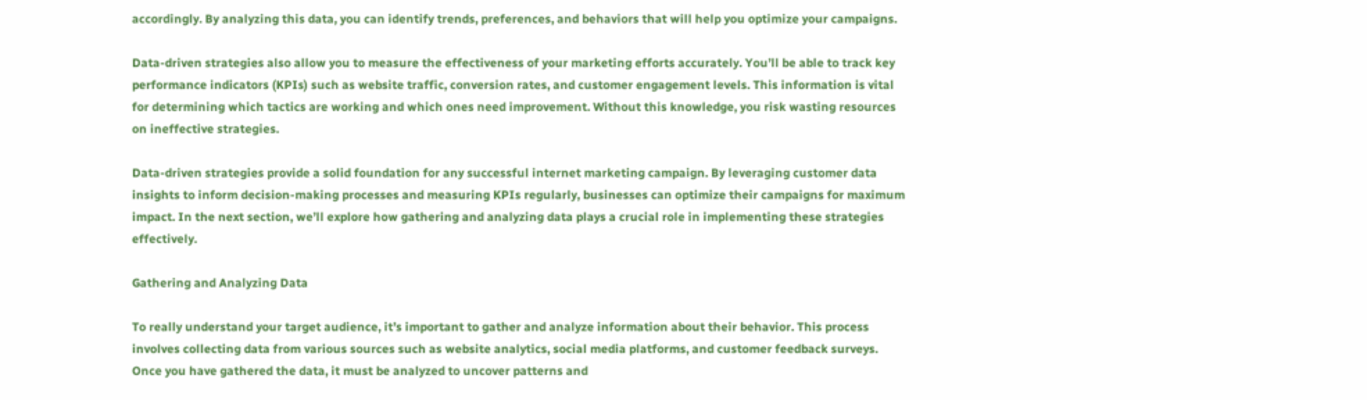accordingly. By analyzing this data, you can identify trends, preferences, and behaviors that will help you optimize your campaigns.

Data-driven strategies also allow you to measure the effectiveness of your marketing efforts accurately. You’ll be able to track key performance indicators (KPIs) such as website traffic, conversion rates, and customer engagement levels. This information is vital for determining which tactics are working and which ones need improvement. Without this knowledge, you risk wasting resources on ineffective strategies.

Data-driven strategies provide a solid foundation for any successful internet marketing campaign. By leveraging customer data insights to inform decision-making processes and measuring KPIs regularly, businesses can optimize their campaigns for maximum impact. In the next section, we’ll explore how gathering and analyzing data plays a crucial role in implementing these strategies effectively.

Gathering and Analyzing Data

To really understand your target audience, it’s important to gather and analyze information about their behavior. This process involves collecting data from various sources such as website analytics, social media platforms, and customer feedback surveys. Once you have gathered the data, it must be analyzed to uncover patterns and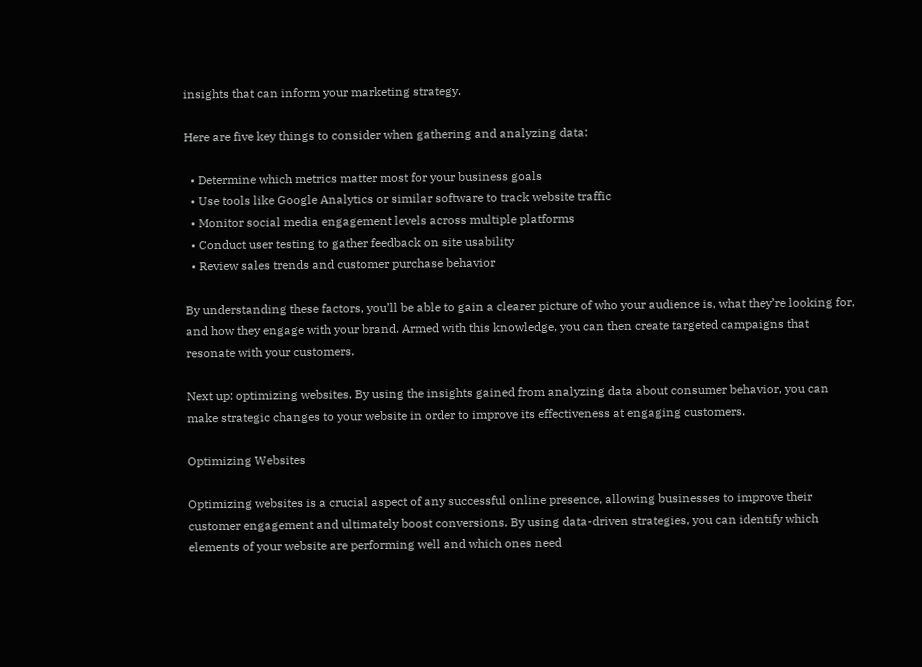insights that can inform your marketing strategy.

Here are five key things to consider when gathering and analyzing data:

  • Determine which metrics matter most for your business goals
  • Use tools like Google Analytics or similar software to track website traffic
  • Monitor social media engagement levels across multiple platforms
  • Conduct user testing to gather feedback on site usability
  • Review sales trends and customer purchase behavior

By understanding these factors, you’ll be able to gain a clearer picture of who your audience is, what they’re looking for, and how they engage with your brand. Armed with this knowledge, you can then create targeted campaigns that resonate with your customers.

Next up: optimizing websites. By using the insights gained from analyzing data about consumer behavior, you can make strategic changes to your website in order to improve its effectiveness at engaging customers.

Optimizing Websites

Optimizing websites is a crucial aspect of any successful online presence, allowing businesses to improve their customer engagement and ultimately boost conversions. By using data-driven strategies, you can identify which elements of your website are performing well and which ones need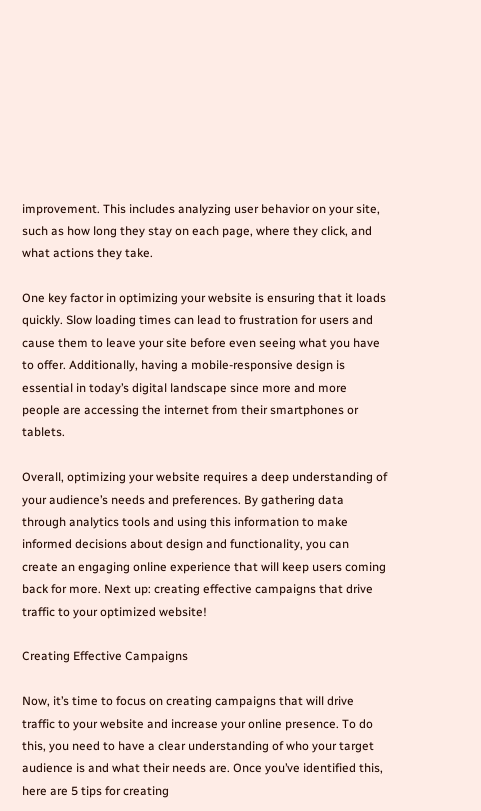improvement. This includes analyzing user behavior on your site, such as how long they stay on each page, where they click, and what actions they take.

One key factor in optimizing your website is ensuring that it loads quickly. Slow loading times can lead to frustration for users and cause them to leave your site before even seeing what you have to offer. Additionally, having a mobile-responsive design is essential in today’s digital landscape since more and more people are accessing the internet from their smartphones or tablets.

Overall, optimizing your website requires a deep understanding of your audience’s needs and preferences. By gathering data through analytics tools and using this information to make informed decisions about design and functionality, you can create an engaging online experience that will keep users coming back for more. Next up: creating effective campaigns that drive traffic to your optimized website!

Creating Effective Campaigns

Now, it’s time to focus on creating campaigns that will drive traffic to your website and increase your online presence. To do this, you need to have a clear understanding of who your target audience is and what their needs are. Once you’ve identified this, here are 5 tips for creating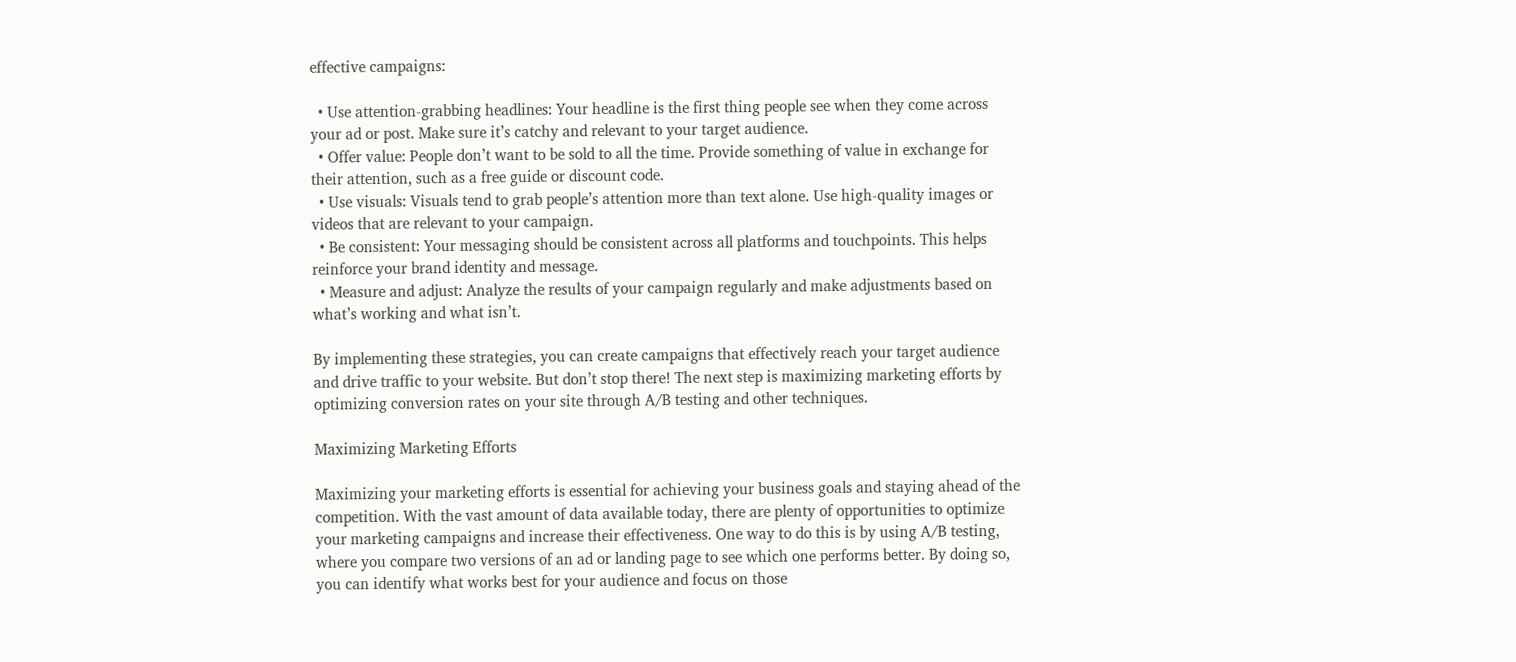effective campaigns:

  • Use attention-grabbing headlines: Your headline is the first thing people see when they come across your ad or post. Make sure it’s catchy and relevant to your target audience.
  • Offer value: People don’t want to be sold to all the time. Provide something of value in exchange for their attention, such as a free guide or discount code.
  • Use visuals: Visuals tend to grab people’s attention more than text alone. Use high-quality images or videos that are relevant to your campaign.
  • Be consistent: Your messaging should be consistent across all platforms and touchpoints. This helps reinforce your brand identity and message.
  • Measure and adjust: Analyze the results of your campaign regularly and make adjustments based on what’s working and what isn’t.

By implementing these strategies, you can create campaigns that effectively reach your target audience and drive traffic to your website. But don’t stop there! The next step is maximizing marketing efforts by optimizing conversion rates on your site through A/B testing and other techniques.

Maximizing Marketing Efforts

Maximizing your marketing efforts is essential for achieving your business goals and staying ahead of the competition. With the vast amount of data available today, there are plenty of opportunities to optimize your marketing campaigns and increase their effectiveness. One way to do this is by using A/B testing, where you compare two versions of an ad or landing page to see which one performs better. By doing so, you can identify what works best for your audience and focus on those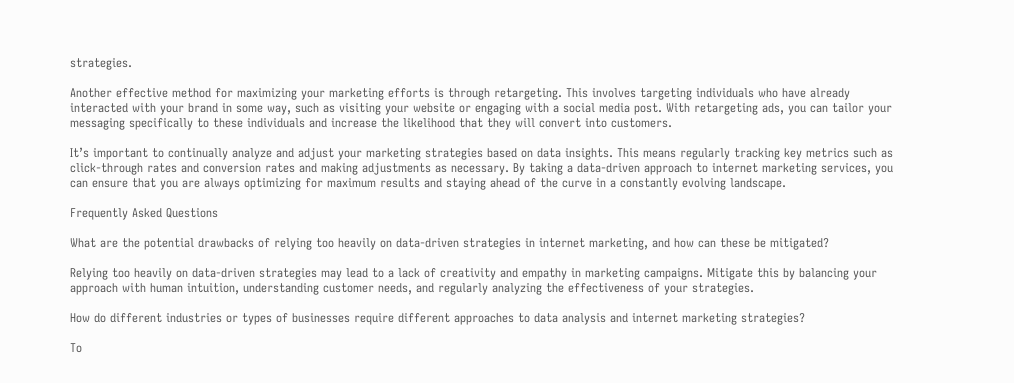strategies.

Another effective method for maximizing your marketing efforts is through retargeting. This involves targeting individuals who have already interacted with your brand in some way, such as visiting your website or engaging with a social media post. With retargeting ads, you can tailor your messaging specifically to these individuals and increase the likelihood that they will convert into customers.

It’s important to continually analyze and adjust your marketing strategies based on data insights. This means regularly tracking key metrics such as click-through rates and conversion rates and making adjustments as necessary. By taking a data-driven approach to internet marketing services, you can ensure that you are always optimizing for maximum results and staying ahead of the curve in a constantly evolving landscape.

Frequently Asked Questions

What are the potential drawbacks of relying too heavily on data-driven strategies in internet marketing, and how can these be mitigated?

Relying too heavily on data-driven strategies may lead to a lack of creativity and empathy in marketing campaigns. Mitigate this by balancing your approach with human intuition, understanding customer needs, and regularly analyzing the effectiveness of your strategies.

How do different industries or types of businesses require different approaches to data analysis and internet marketing strategies?

To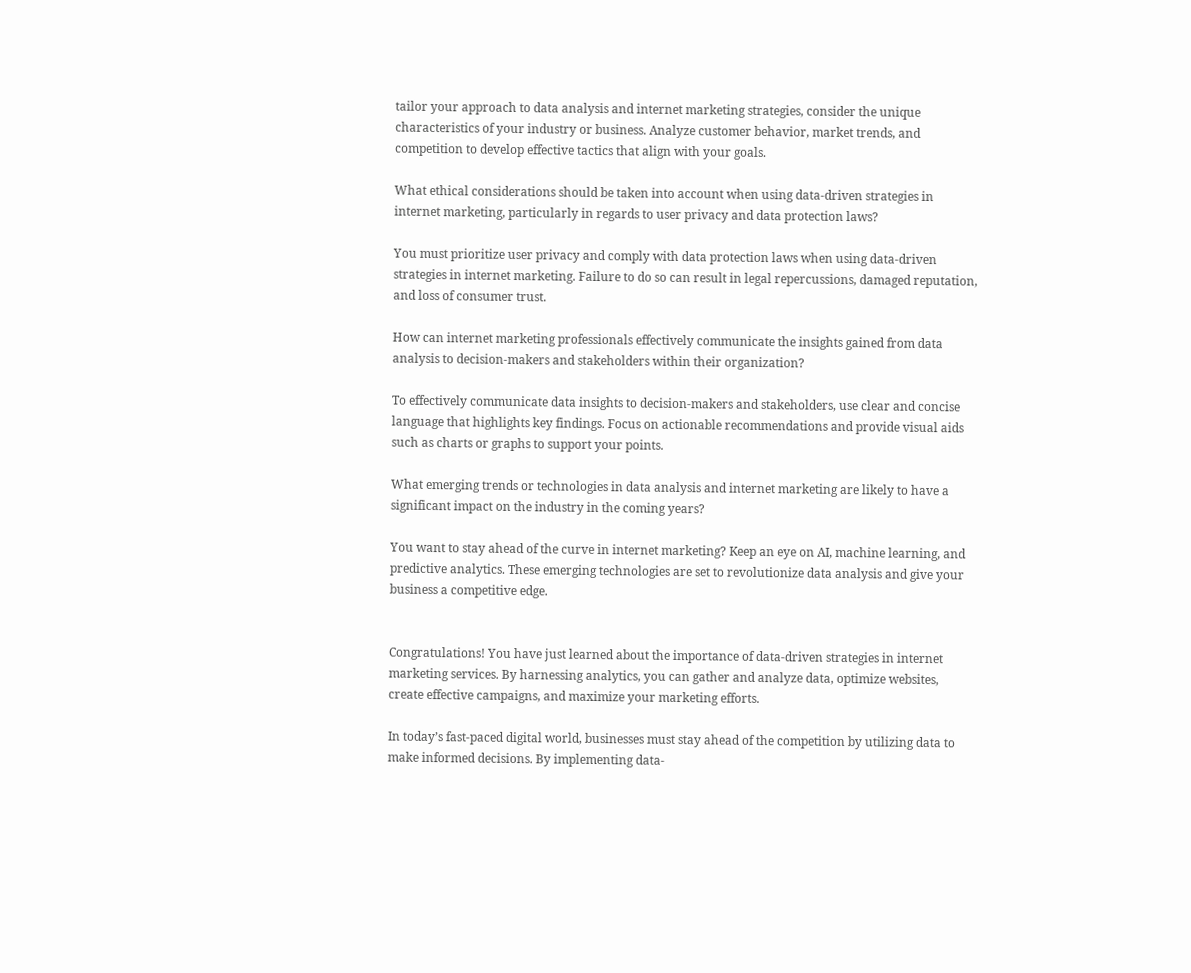tailor your approach to data analysis and internet marketing strategies, consider the unique characteristics of your industry or business. Analyze customer behavior, market trends, and competition to develop effective tactics that align with your goals.

What ethical considerations should be taken into account when using data-driven strategies in internet marketing, particularly in regards to user privacy and data protection laws?

You must prioritize user privacy and comply with data protection laws when using data-driven strategies in internet marketing. Failure to do so can result in legal repercussions, damaged reputation, and loss of consumer trust.

How can internet marketing professionals effectively communicate the insights gained from data analysis to decision-makers and stakeholders within their organization?

To effectively communicate data insights to decision-makers and stakeholders, use clear and concise language that highlights key findings. Focus on actionable recommendations and provide visual aids such as charts or graphs to support your points.

What emerging trends or technologies in data analysis and internet marketing are likely to have a significant impact on the industry in the coming years?

You want to stay ahead of the curve in internet marketing? Keep an eye on AI, machine learning, and predictive analytics. These emerging technologies are set to revolutionize data analysis and give your business a competitive edge.


Congratulations! You have just learned about the importance of data-driven strategies in internet marketing services. By harnessing analytics, you can gather and analyze data, optimize websites, create effective campaigns, and maximize your marketing efforts.

In today’s fast-paced digital world, businesses must stay ahead of the competition by utilizing data to make informed decisions. By implementing data-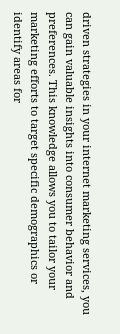driven strategies in your internet marketing services, you can gain valuable insights into consumer behavior and preferences. This knowledge allows you to tailor your marketing efforts to target specific demographics or identify areas for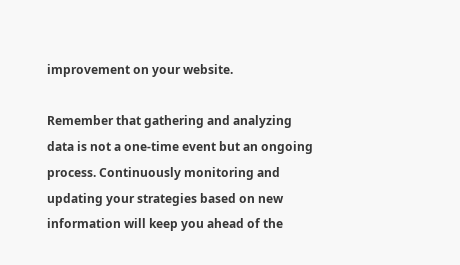improvement on your website.

Remember that gathering and analyzing data is not a one-time event but an ongoing process. Continuously monitoring and updating your strategies based on new information will keep you ahead of the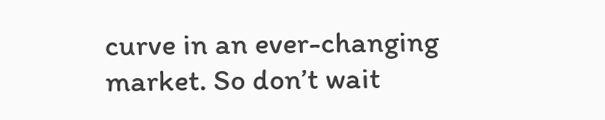curve in an ever-changing market. So don’t wait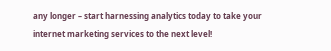any longer – start harnessing analytics today to take your internet marketing services to the next level!